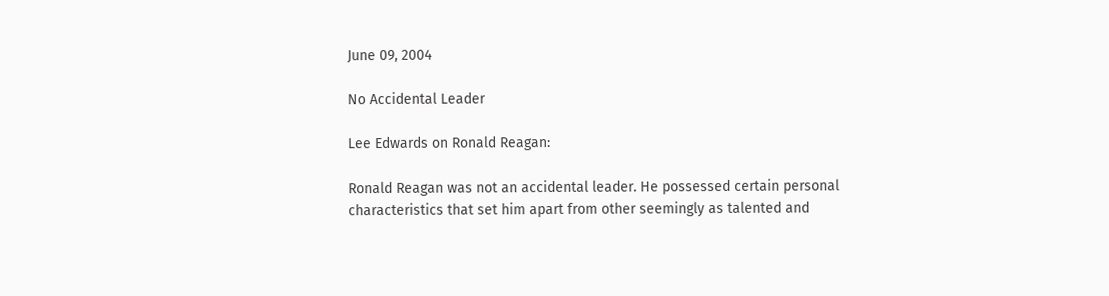June 09, 2004

No Accidental Leader

Lee Edwards on Ronald Reagan:

Ronald Reagan was not an accidental leader. He possessed certain personal characteristics that set him apart from other seemingly as talented and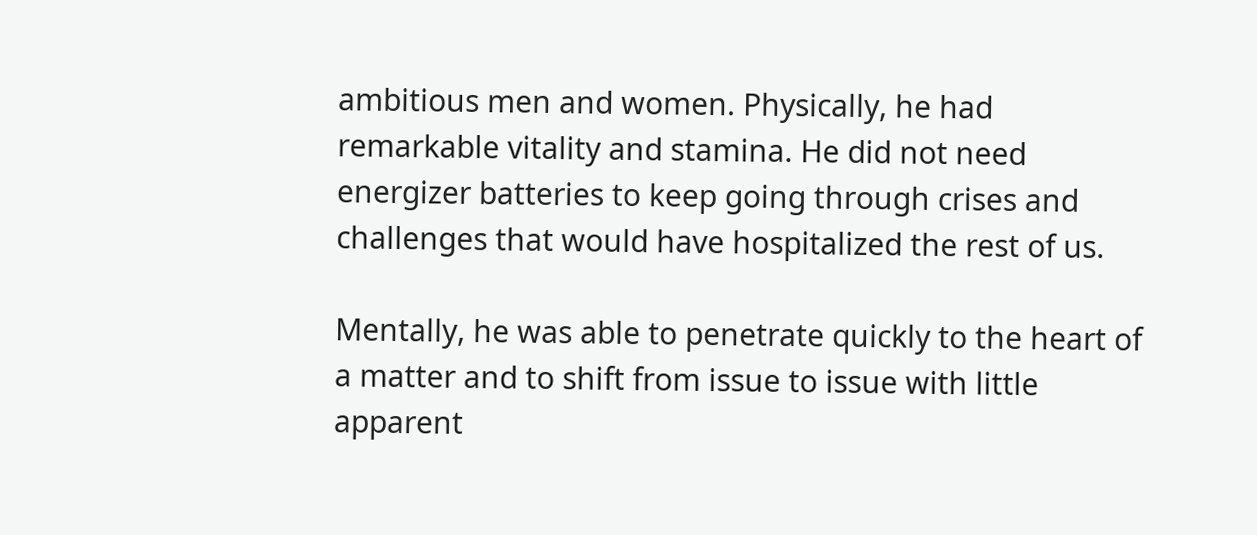ambitious men and women. Physically, he had remarkable vitality and stamina. He did not need energizer batteries to keep going through crises and challenges that would have hospitalized the rest of us.

Mentally, he was able to penetrate quickly to the heart of a matter and to shift from issue to issue with little apparent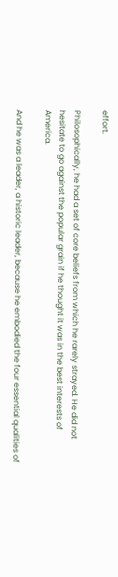effort.

Philosophically, he had a set of core beliefs from which he rarely strayed. He did not hesitate to go against the popular grain if he thought it was in the best interests of America.

And he was a leader, a historic leader, because he embodied the four essential qualities of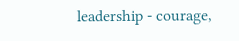leadership - courage,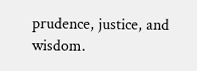prudence, justice, and wisdom.